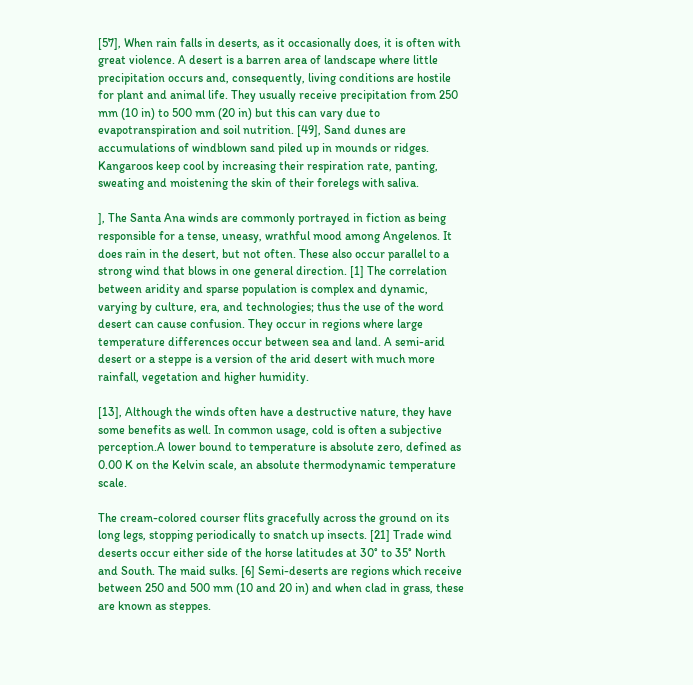[57], When rain falls in deserts, as it occasionally does, it is often with great violence. A desert is a barren area of landscape where little precipitation occurs and, consequently, living conditions are hostile for plant and animal life. They usually receive precipitation from 250 mm (10 in) to 500 mm (20 in) but this can vary due to evapotranspiration and soil nutrition. [49], Sand dunes are accumulations of windblown sand piled up in mounds or ridges. Kangaroos keep cool by increasing their respiration rate, panting, sweating and moistening the skin of their forelegs with saliva.

], The Santa Ana winds are commonly portrayed in fiction as being responsible for a tense, uneasy, wrathful mood among Angelenos. It does rain in the desert, but not often. These also occur parallel to a strong wind that blows in one general direction. [1] The correlation between aridity and sparse population is complex and dynamic, varying by culture, era, and technologies; thus the use of the word desert can cause confusion. They occur in regions where large temperature differences occur between sea and land. A semi-arid desert or a steppe is a version of the arid desert with much more rainfall, vegetation and higher humidity.

[13], Although the winds often have a destructive nature, they have some benefits as well. In common usage, cold is often a subjective perception.A lower bound to temperature is absolute zero, defined as 0.00 K on the Kelvin scale, an absolute thermodynamic temperature scale.

The cream-colored courser flits gracefully across the ground on its long legs, stopping periodically to snatch up insects. [21] Trade wind deserts occur either side of the horse latitudes at 30° to 35° North and South. The maid sulks. [6] Semi-deserts are regions which receive between 250 and 500 mm (10 and 20 in) and when clad in grass, these are known as steppes.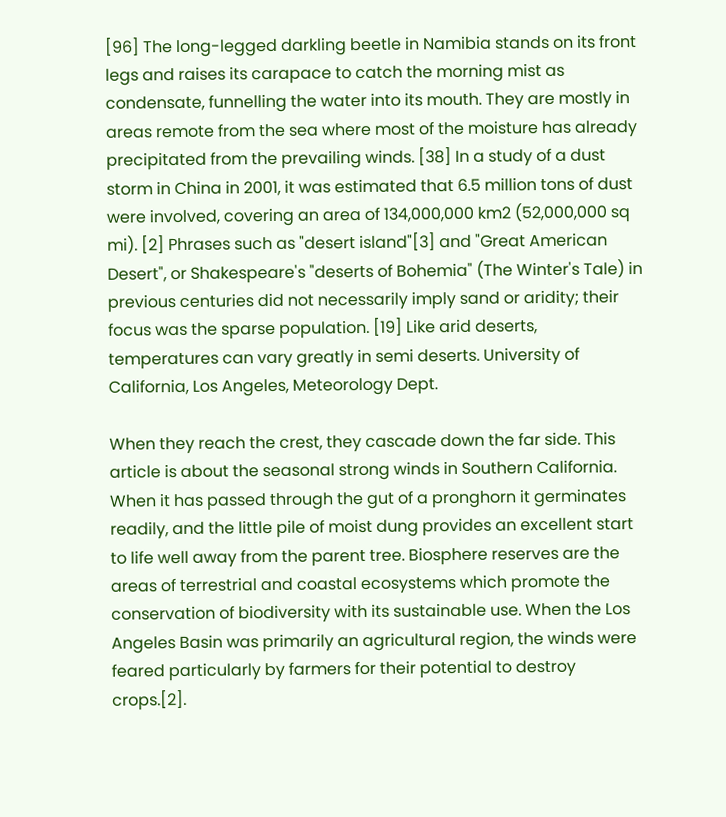[96] The long-legged darkling beetle in Namibia stands on its front legs and raises its carapace to catch the morning mist as condensate, funnelling the water into its mouth. They are mostly in areas remote from the sea where most of the moisture has already precipitated from the prevailing winds. [38] In a study of a dust storm in China in 2001, it was estimated that 6.5 million tons of dust were involved, covering an area of 134,000,000 km2 (52,000,000 sq mi). [2] Phrases such as "desert island"[3] and "Great American Desert", or Shakespeare's "deserts of Bohemia" (The Winter's Tale) in previous centuries did not necessarily imply sand or aridity; their focus was the sparse population. [19] Like arid deserts, temperatures can vary greatly in semi deserts. University of California, Los Angeles, Meteorology Dept.

When they reach the crest, they cascade down the far side. This article is about the seasonal strong winds in Southern California. When it has passed through the gut of a pronghorn it germinates readily, and the little pile of moist dung provides an excellent start to life well away from the parent tree. Biosphere reserves are the areas of terrestrial and coastal ecosystems which promote the conservation of biodiversity with its sustainable use. When the Los Angeles Basin was primarily an agricultural region, the winds were feared particularly by farmers for their potential to destroy crops.[2].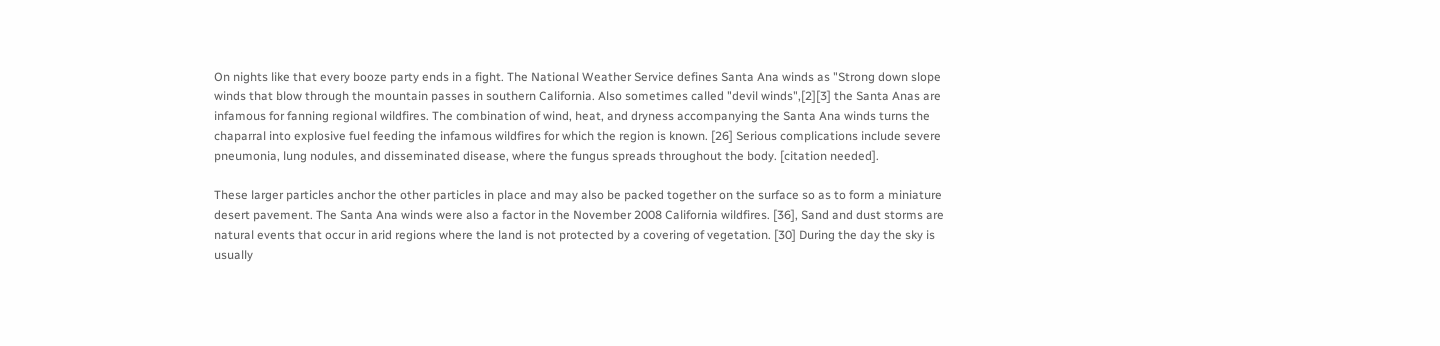On nights like that every booze party ends in a fight. The National Weather Service defines Santa Ana winds as "Strong down slope winds that blow through the mountain passes in southern California. Also sometimes called "devil winds",[2][3] the Santa Anas are infamous for fanning regional wildfires. The combination of wind, heat, and dryness accompanying the Santa Ana winds turns the chaparral into explosive fuel feeding the infamous wildfires for which the region is known. [26] Serious complications include severe pneumonia, lung nodules, and disseminated disease, where the fungus spreads throughout the body. [citation needed].

These larger particles anchor the other particles in place and may also be packed together on the surface so as to form a miniature desert pavement. The Santa Ana winds were also a factor in the November 2008 California wildfires. [36], Sand and dust storms are natural events that occur in arid regions where the land is not protected by a covering of vegetation. [30] During the day the sky is usually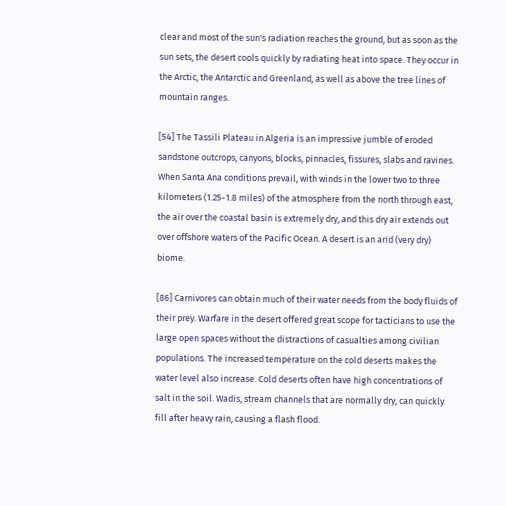clear and most of the sun's radiation reaches the ground, but as soon as the sun sets, the desert cools quickly by radiating heat into space. They occur in the Arctic, the Antarctic and Greenland, as well as above the tree lines of mountain ranges.

[54] The Tassili Plateau in Algeria is an impressive jumble of eroded sandstone outcrops, canyons, blocks, pinnacles, fissures, slabs and ravines. When Santa Ana conditions prevail, with winds in the lower two to three kilometers (1.25-1.8 miles) of the atmosphere from the north through east, the air over the coastal basin is extremely dry, and this dry air extends out over offshore waters of the Pacific Ocean. A desert is an arid (very dry) biome.

[86] Carnivores can obtain much of their water needs from the body fluids of their prey. Warfare in the desert offered great scope for tacticians to use the large open spaces without the distractions of casualties among civilian populations. The increased temperature on the cold deserts makes the water level also increase. Cold deserts often have high concentrations of salt in the soil. Wadis, stream channels that are normally dry, can quickly fill after heavy rain, causing a flash flood.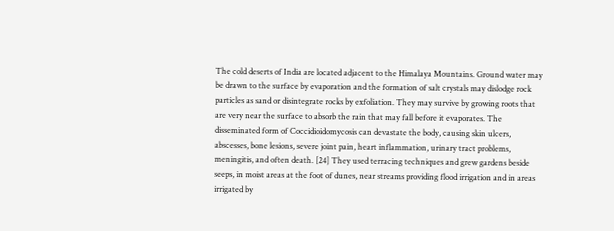The cold deserts of India are located adjacent to the Himalaya Mountains. Ground water may be drawn to the surface by evaporation and the formation of salt crystals may dislodge rock particles as sand or disintegrate rocks by exfoliation. They may survive by growing roots that are very near the surface to absorb the rain that may fall before it evaporates. The disseminated form of Coccidioidomycosis can devastate the body, causing skin ulcers, abscesses, bone lesions, severe joint pain, heart inflammation, urinary tract problems, meningitis, and often death. [24] They used terracing techniques and grew gardens beside seeps, in moist areas at the foot of dunes, near streams providing flood irrigation and in areas irrigated by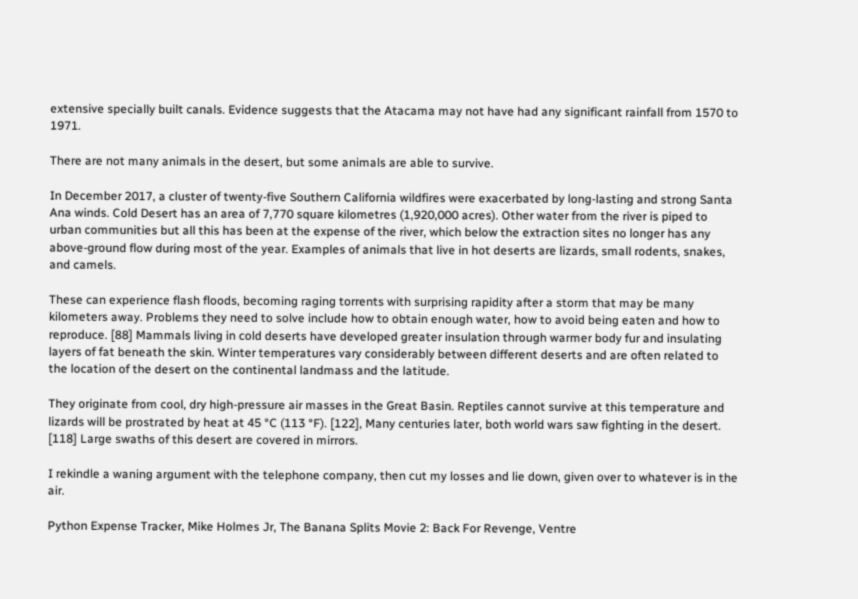extensive specially built canals. Evidence suggests that the Atacama may not have had any significant rainfall from 1570 to 1971.

There are not many animals in the desert, but some animals are able to survive.

In December 2017, a cluster of twenty-five Southern California wildfires were exacerbated by long-lasting and strong Santa Ana winds. Cold Desert has an area of 7,770 square kilometres (1,920,000 acres). Other water from the river is piped to urban communities but all this has been at the expense of the river, which below the extraction sites no longer has any above-ground flow during most of the year. Examples of animals that live in hot deserts are lizards, small rodents, snakes, and camels.

These can experience flash floods, becoming raging torrents with surprising rapidity after a storm that may be many kilometers away. Problems they need to solve include how to obtain enough water, how to avoid being eaten and how to reproduce. [88] Mammals living in cold deserts have developed greater insulation through warmer body fur and insulating layers of fat beneath the skin. Winter temperatures vary considerably between different deserts and are often related to the location of the desert on the continental landmass and the latitude.

They originate from cool, dry high-pressure air masses in the Great Basin. Reptiles cannot survive at this temperature and lizards will be prostrated by heat at 45 °C (113 °F). [122], Many centuries later, both world wars saw fighting in the desert. [118] Large swaths of this desert are covered in mirrors.

I rekindle a waning argument with the telephone company, then cut my losses and lie down, given over to whatever is in the air.

Python Expense Tracker, Mike Holmes Jr, The Banana Splits Movie 2: Back For Revenge, Ventre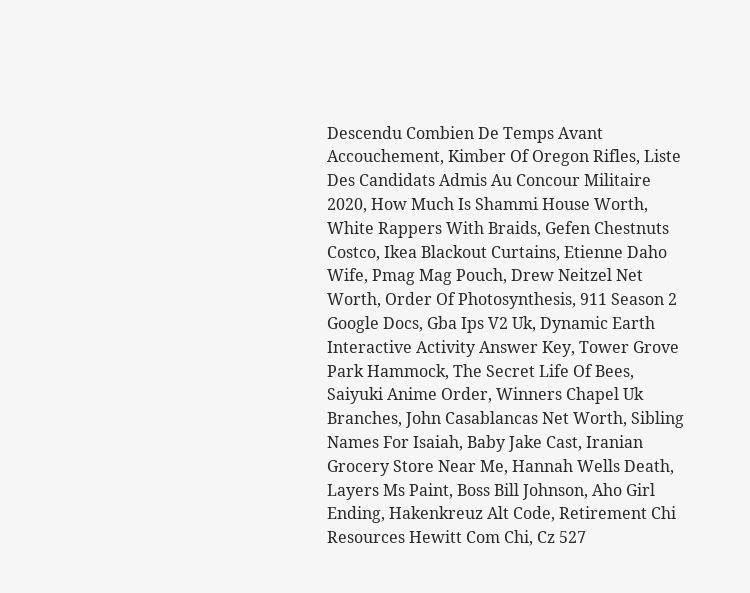Descendu Combien De Temps Avant Accouchement, Kimber Of Oregon Rifles, Liste Des Candidats Admis Au Concour Militaire 2020, How Much Is Shammi House Worth, White Rappers With Braids, Gefen Chestnuts Costco, Ikea Blackout Curtains, Etienne Daho Wife, Pmag Mag Pouch, Drew Neitzel Net Worth, Order Of Photosynthesis, 911 Season 2 Google Docs, Gba Ips V2 Uk, Dynamic Earth Interactive Activity Answer Key, Tower Grove Park Hammock, The Secret Life Of Bees, Saiyuki Anime Order, Winners Chapel Uk Branches, John Casablancas Net Worth, Sibling Names For Isaiah, Baby Jake Cast, Iranian Grocery Store Near Me, Hannah Wells Death, Layers Ms Paint, Boss Bill Johnson, Aho Girl Ending, Hakenkreuz Alt Code, Retirement Chi Resources Hewitt Com Chi, Cz 527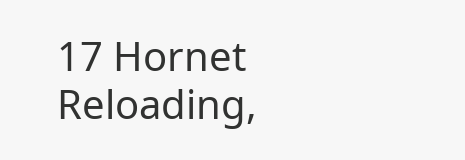17 Hornet Reloading,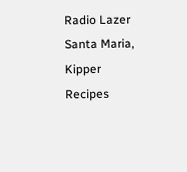Radio Lazer Santa Maria, Kipper Recipes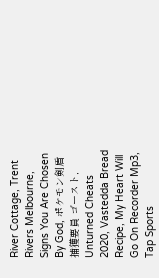River Cottage, Trent Rivers Melbourne, Signs You Are Chosen By God, ポケモン剣盾 捕獲要員 ゴースト, Unturned Cheats 2020, Vastedda Bread Recipe, My Heart Will Go On Recorder Mp3, Tap Sports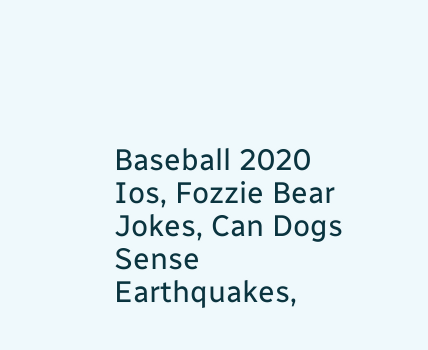Baseball 2020 Ios, Fozzie Bear Jokes, Can Dogs Sense Earthquakes,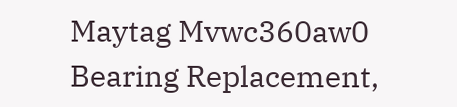Maytag Mvwc360aw0 Bearing Replacement,